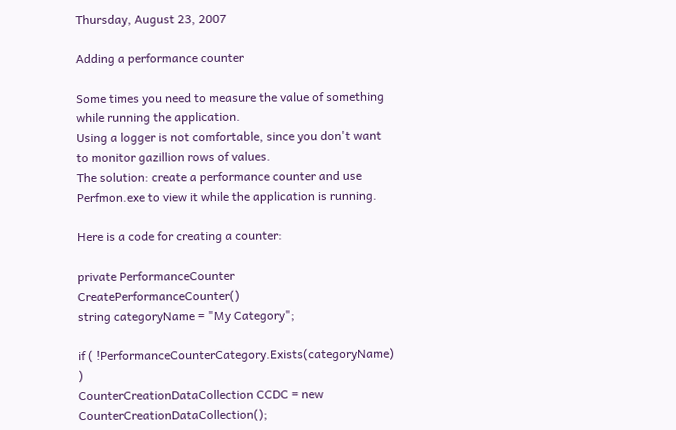Thursday, August 23, 2007

Adding a performance counter

Some times you need to measure the value of something while running the application.
Using a logger is not comfortable, since you don't want to monitor gazillion rows of values.
The solution: create a performance counter and use Perfmon.exe to view it while the application is running.

Here is a code for creating a counter:

private PerformanceCounter CreatePerformanceCounter()
string categoryName = "My Category";

if ( !PerformanceCounterCategory.Exists(categoryName) )
CounterCreationDataCollection CCDC = new CounterCreationDataCollection();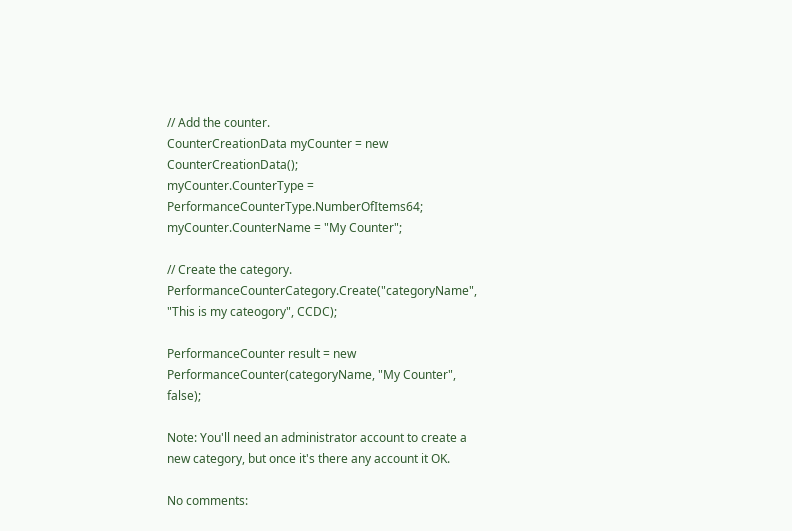// Add the counter.
CounterCreationData myCounter = new CounterCreationData();
myCounter.CounterType = PerformanceCounterType.NumberOfItems64;
myCounter.CounterName = "My Counter";

// Create the category.
PerformanceCounterCategory.Create("categoryName", "This is my cateogory", CCDC);

PerformanceCounter result = new PerformanceCounter(categoryName, "My Counter", false);

Note: You'll need an administrator account to create a new category, but once it's there any account it OK.

No comments: